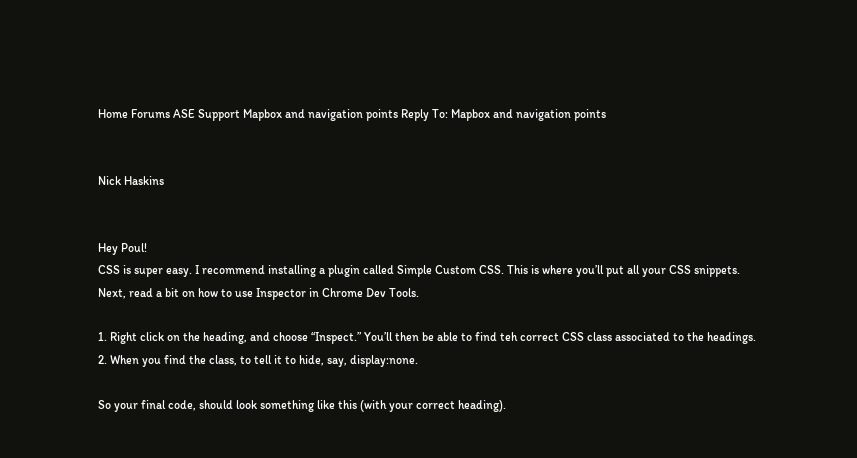Home Forums ASE Support Mapbox and navigation points Reply To: Mapbox and navigation points


Nick Haskins


Hey Poul!
CSS is super easy. I recommend installing a plugin called Simple Custom CSS. This is where you’ll put all your CSS snippets. Next, read a bit on how to use Inspector in Chrome Dev Tools.

1. Right click on the heading, and choose “Inspect.” You’ll then be able to find teh correct CSS class associated to the headings.
2. When you find the class, to tell it to hide, say, display:none.

So your final code, should look something like this (with your correct heading).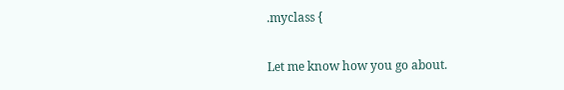.myclass {

Let me know how you go about.